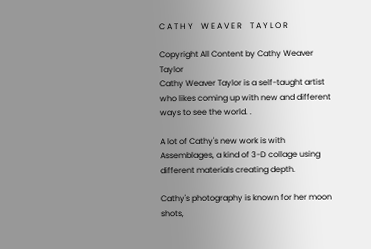C A T H Y    W E A V E R    T A Y L O R

Copyright All Content by Cathy Weaver Taylor
Cathy Weaver Taylor is a self-taught artist who likes coming up with new and different ways to see the world. .

A lot of Cathy's new work is with Assemblages, a kind of 3-D collage using different materials creating depth.

Cathy's photography is known for her moon shots,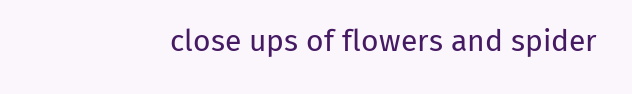close ups of flowers and spider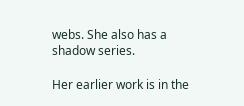webs. She also has a shadow series.

Her earlier work is in the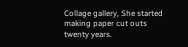Collage gallery, She started making paper cut outs twenty years.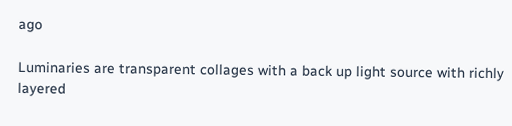ago

Luminaries are transparent collages with a back up light source with richly layered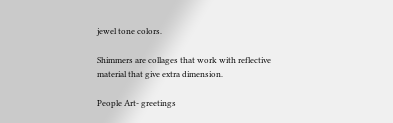jewel tone colors.

Shimmers are collages that work with reflective material that give extra dimension.

People Art- greetings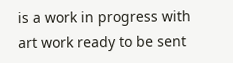is a work in progress with art work ready to be sent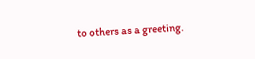to others as a greeting.